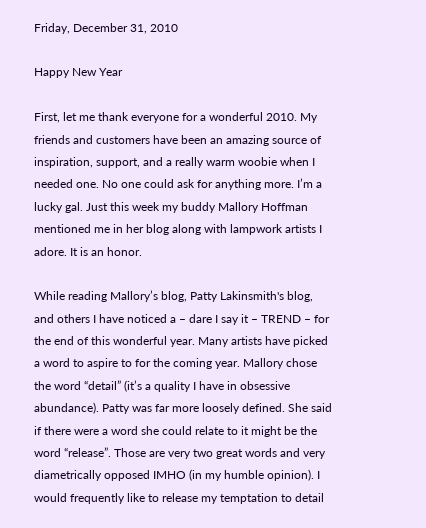Friday, December 31, 2010

Happy New Year

First, let me thank everyone for a wonderful 2010. My friends and customers have been an amazing source of inspiration, support, and a really warm woobie when I needed one. No one could ask for anything more. I’m a lucky gal. Just this week my buddy Mallory Hoffman mentioned me in her blog along with lampwork artists I adore. It is an honor.

While reading Mallory’s blog, Patty Lakinsmith's blog, and others I have noticed a – dare I say it – TREND – for the end of this wonderful year. Many artists have picked a word to aspire to for the coming year. Mallory chose the word “detail” (it’s a quality I have in obsessive abundance). Patty was far more loosely defined. She said if there were a word she could relate to it might be the word “release”. Those are very two great words and very diametrically opposed IMHO (in my humble opinion). I would frequently like to release my temptation to detail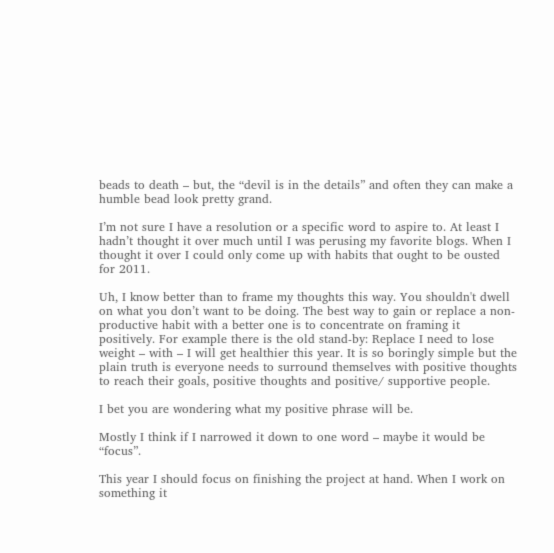beads to death – but, the “devil is in the details” and often they can make a humble bead look pretty grand.

I’m not sure I have a resolution or a specific word to aspire to. At least I hadn’t thought it over much until I was perusing my favorite blogs. When I thought it over I could only come up with habits that ought to be ousted for 2011.

Uh, I know better than to frame my thoughts this way. You shouldn't dwell on what you don’t want to be doing. The best way to gain or replace a non-productive habit with a better one is to concentrate on framing it positively. For example there is the old stand-by: Replace I need to lose weight – with – I will get healthier this year. It is so boringly simple but the plain truth is everyone needs to surround themselves with positive thoughts to reach their goals, positive thoughts and positive/ supportive people.

I bet you are wondering what my positive phrase will be.

Mostly I think if I narrowed it down to one word – maybe it would be “focus”.

This year I should focus on finishing the project at hand. When I work on something it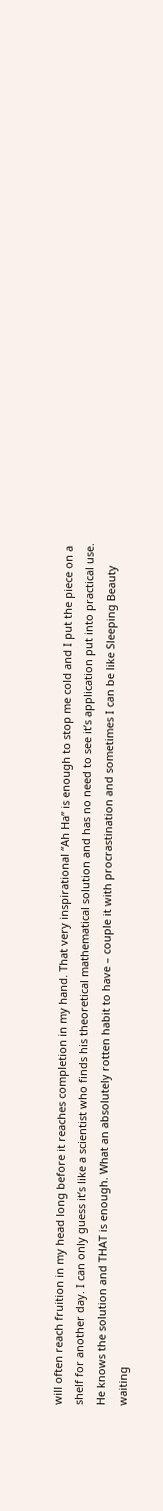will often reach fruition in my head long before it reaches completion in my hand. That very inspirational “Ah Ha” is enough to stop me cold and I put the piece on a shelf for another day. I can only guess it’s like a scientist who finds his theoretical mathematical solution and has no need to see it’s application put into practical use. He knows the solution and THAT is enough. What an absolutely rotten habit to have – couple it with procrastination and sometimes I can be like Sleeping Beauty waiting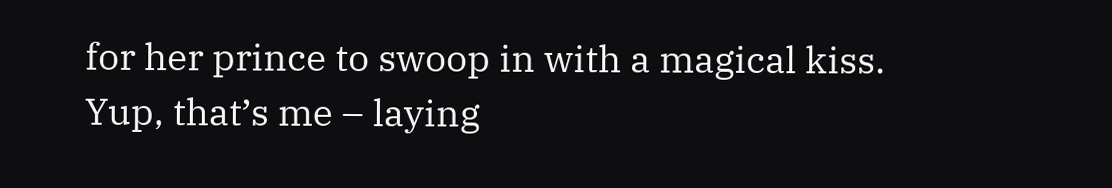for her prince to swoop in with a magical kiss. Yup, that’s me – laying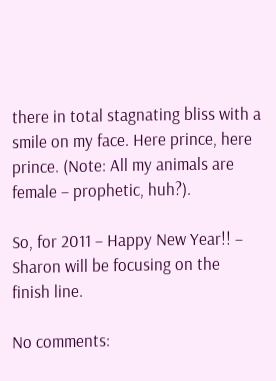there in total stagnating bliss with a smile on my face. Here prince, here prince. (Note: All my animals are female – prophetic, huh?).

So, for 2011 – Happy New Year!! – Sharon will be focusing on the finish line.

No comments: